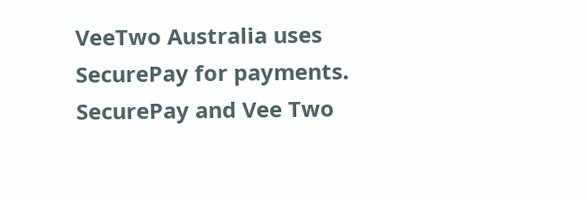VeeTwo Australia uses SecurePay for payments. SecurePay and Vee Two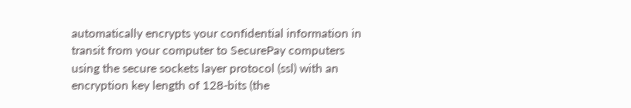automatically encrypts your confidential information in transit from your computer to SecurePay computers using the secure sockets layer protocol (ssl) with an encryption key length of 128-bits (the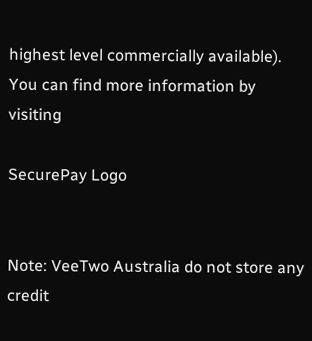highest level commercially available). You can find more information by visiting

SecurePay Logo


Note: VeeTwo Australia do not store any credit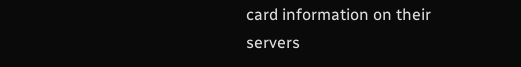card information on their servers